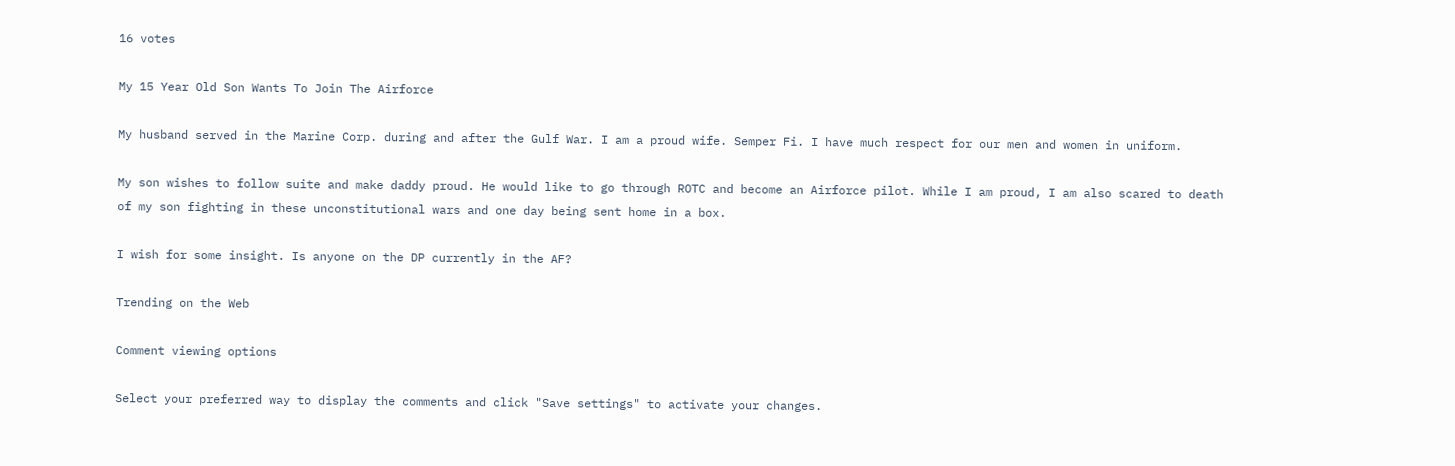16 votes

My 15 Year Old Son Wants To Join The Airforce

My husband served in the Marine Corp. during and after the Gulf War. I am a proud wife. Semper Fi. I have much respect for our men and women in uniform.

My son wishes to follow suite and make daddy proud. He would like to go through ROTC and become an Airforce pilot. While I am proud, I am also scared to death of my son fighting in these unconstitutional wars and one day being sent home in a box.

I wish for some insight. Is anyone on the DP currently in the AF?

Trending on the Web

Comment viewing options

Select your preferred way to display the comments and click "Save settings" to activate your changes.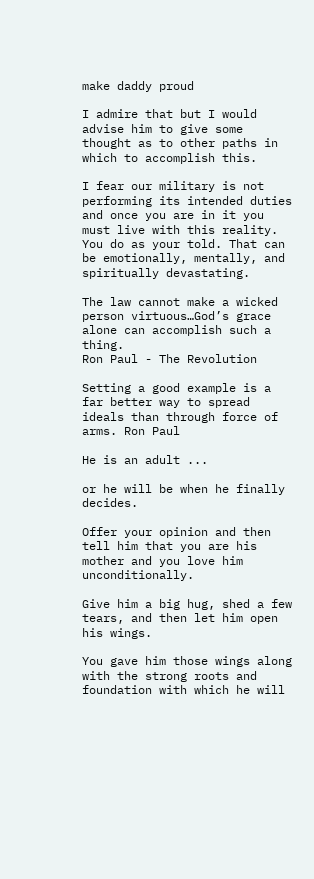make daddy proud

I admire that but I would advise him to give some thought as to other paths in which to accomplish this.

I fear our military is not performing its intended duties and once you are in it you must live with this reality. You do as your told. That can be emotionally, mentally, and spiritually devastating.

The law cannot make a wicked person virtuous…God’s grace alone can accomplish such a thing.
Ron Paul - The Revolution

Setting a good example is a far better way to spread ideals than through force of arms. Ron Paul

He is an adult ...

or he will be when he finally decides.

Offer your opinion and then tell him that you are his mother and you love him unconditionally.

Give him a big hug, shed a few tears, and then let him open his wings.

You gave him those wings along with the strong roots and foundation with which he will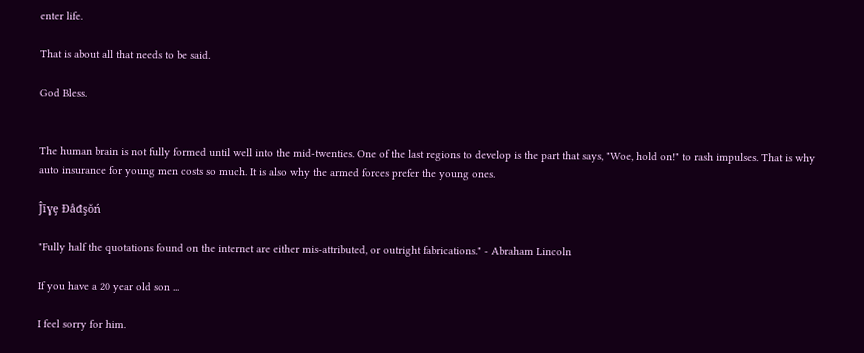enter life.

That is about all that needs to be said.

God Bless.


The human brain is not fully formed until well into the mid-twenties. One of the last regions to develop is the part that says, "Woe, hold on!" to rash impulses. That is why auto insurance for young men costs so much. It is also why the armed forces prefer the young ones.

Ĵīɣȩ Ɖåđşŏń

"Fully half the quotations found on the internet are either mis-attributed, or outright fabrications." - Abraham Lincoln

If you have a 20 year old son ...

I feel sorry for him.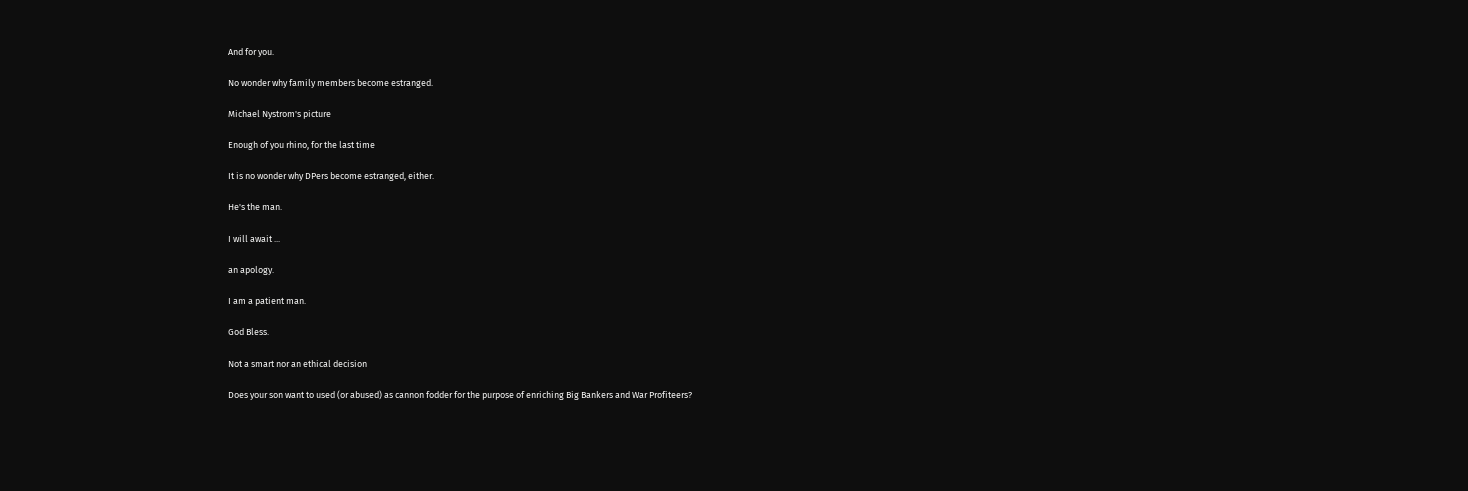And for you.

No wonder why family members become estranged.

Michael Nystrom's picture

Enough of you rhino, for the last time

It is no wonder why DPers become estranged, either.

He's the man.

I will await ...

an apology.

I am a patient man.

God Bless.

Not a smart nor an ethical decision

Does your son want to used (or abused) as cannon fodder for the purpose of enriching Big Bankers and War Profiteers?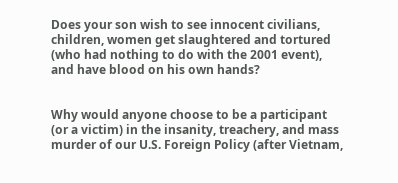Does your son wish to see innocent civilians, children, women get slaughtered and tortured (who had nothing to do with the 2001 event), and have blood on his own hands?


Why would anyone choose to be a participant (or a victim) in the insanity, treachery, and mass murder of our U.S. Foreign Policy (after Vietnam,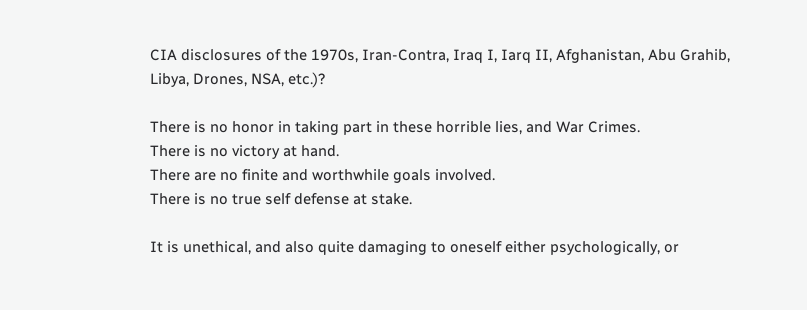CIA disclosures of the 1970s, Iran-Contra, Iraq I, Iarq II, Afghanistan, Abu Grahib, Libya, Drones, NSA, etc.)?

There is no honor in taking part in these horrible lies, and War Crimes.
There is no victory at hand.
There are no finite and worthwhile goals involved.
There is no true self defense at stake.

It is unethical, and also quite damaging to oneself either psychologically, or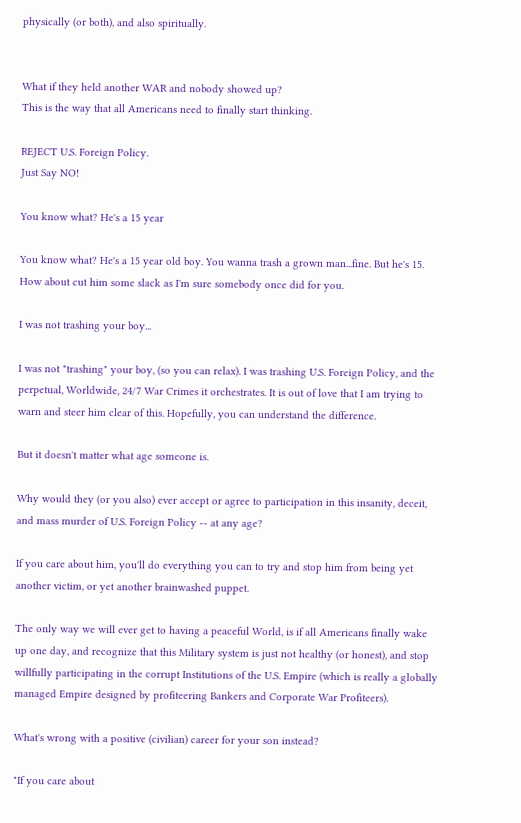physically (or both), and also spiritually.


What if they held another WAR and nobody showed up?
This is the way that all Americans need to finally start thinking.

REJECT U.S. Foreign Policy.
Just Say NO!

You know what? He's a 15 year

You know what? He's a 15 year old boy. You wanna trash a grown man...fine. But he's 15. How about cut him some slack as I'm sure somebody once did for you.

I was not trashing your boy...

I was not "trashing" your boy, (so you can relax). I was trashing U.S. Foreign Policy, and the perpetual, Worldwide, 24/7 War Crimes it orchestrates. It is out of love that I am trying to warn and steer him clear of this. Hopefully, you can understand the difference.

But it doesn't matter what age someone is.

Why would they (or you also) ever accept or agree to participation in this insanity, deceit, and mass murder of U.S. Foreign Policy -- at any age?

If you care about him, you'll do everything you can to try and stop him from being yet another victim, or yet another brainwashed puppet.

The only way we will ever get to having a peaceful World, is if all Americans finally wake up one day, and recognize that this Military system is just not healthy (or honest), and stop willfully participating in the corrupt Institutions of the U.S. Empire (which is really a globally managed Empire designed by profiteering Bankers and Corporate War Profiteers).

What's wrong with a positive (civilian) career for your son instead?

"If you care about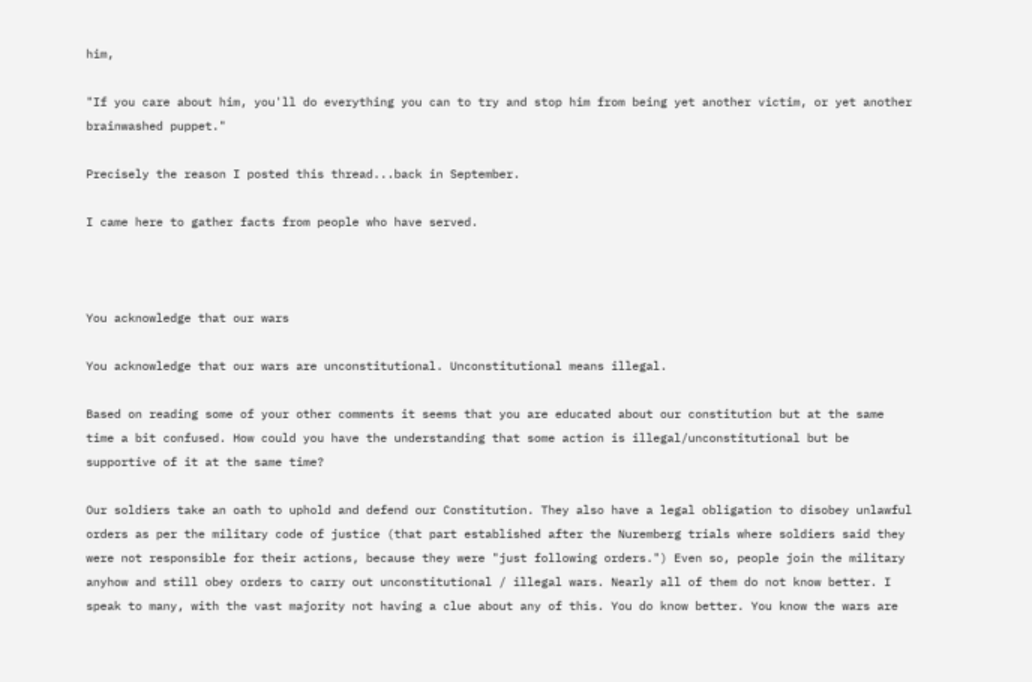him,

"If you care about him, you'll do everything you can to try and stop him from being yet another victim, or yet another brainwashed puppet."

Precisely the reason I posted this thread...back in September.

I came here to gather facts from people who have served.



You acknowledge that our wars

You acknowledge that our wars are unconstitutional. Unconstitutional means illegal.

Based on reading some of your other comments it seems that you are educated about our constitution but at the same time a bit confused. How could you have the understanding that some action is illegal/unconstitutional but be supportive of it at the same time?

Our soldiers take an oath to uphold and defend our Constitution. They also have a legal obligation to disobey unlawful orders as per the military code of justice (that part established after the Nuremberg trials where soldiers said they were not responsible for their actions, because they were "just following orders.") Even so, people join the military anyhow and still obey orders to carry out unconstitutional / illegal wars. Nearly all of them do not know better. I speak to many, with the vast majority not having a clue about any of this. You do know better. You know the wars are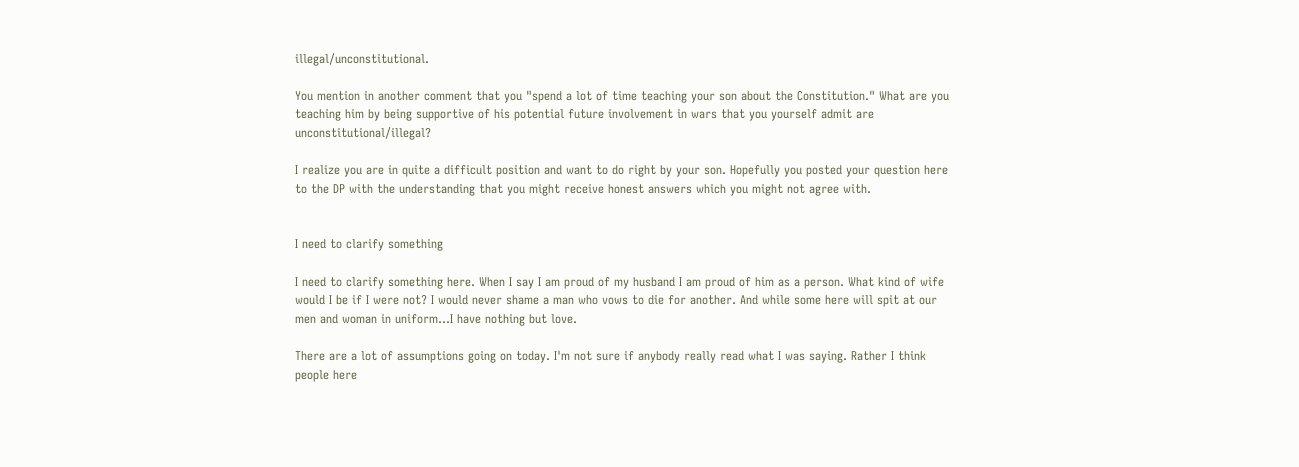illegal/unconstitutional.

You mention in another comment that you "spend a lot of time teaching your son about the Constitution." What are you teaching him by being supportive of his potential future involvement in wars that you yourself admit are unconstitutional/illegal?

I realize you are in quite a difficult position and want to do right by your son. Hopefully you posted your question here to the DP with the understanding that you might receive honest answers which you might not agree with.


I need to clarify something

I need to clarify something here. When I say I am proud of my husband I am proud of him as a person. What kind of wife would I be if I were not? I would never shame a man who vows to die for another. And while some here will spit at our men and woman in uniform...I have nothing but love.

There are a lot of assumptions going on today. I'm not sure if anybody really read what I was saying. Rather I think people here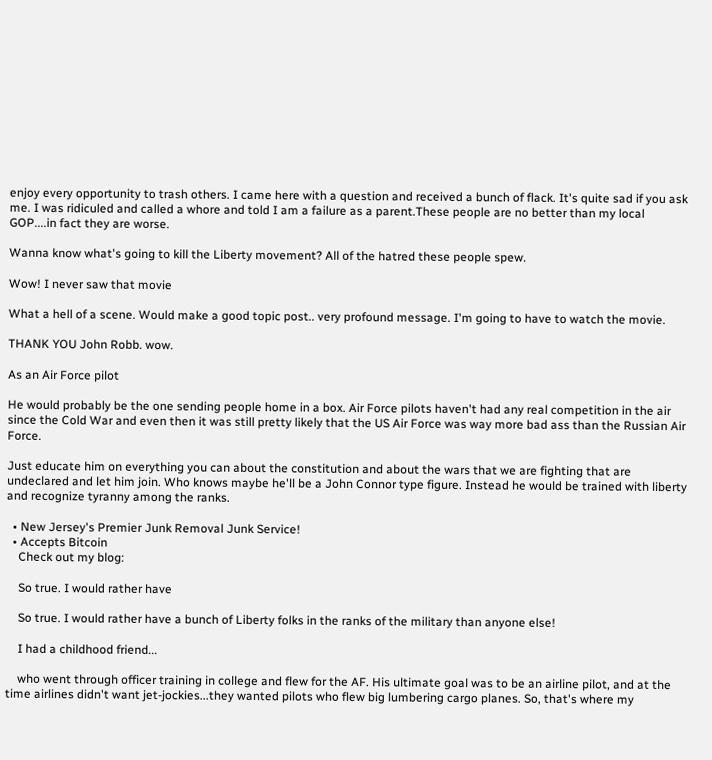enjoy every opportunity to trash others. I came here with a question and received a bunch of flack. It's quite sad if you ask me. I was ridiculed and called a whore and told I am a failure as a parent.These people are no better than my local GOP....in fact they are worse.

Wanna know what's going to kill the Liberty movement? All of the hatred these people spew.

Wow! I never saw that movie

What a hell of a scene. Would make a good topic post.. very profound message. I'm going to have to watch the movie.

THANK YOU John Robb. wow.

As an Air Force pilot

He would probably be the one sending people home in a box. Air Force pilots haven't had any real competition in the air since the Cold War and even then it was still pretty likely that the US Air Force was way more bad ass than the Russian Air Force.

Just educate him on everything you can about the constitution and about the wars that we are fighting that are undeclared and let him join. Who knows maybe he'll be a John Connor type figure. Instead he would be trained with liberty and recognize tyranny among the ranks.

  • New Jersey's Premier Junk Removal Junk Service!
  • Accepts Bitcoin
    Check out my blog:

    So true. I would rather have

    So true. I would rather have a bunch of Liberty folks in the ranks of the military than anyone else!

    I had a childhood friend...

    who went through officer training in college and flew for the AF. His ultimate goal was to be an airline pilot, and at the time airlines didn't want jet-jockies...they wanted pilots who flew big lumbering cargo planes. So, that's where my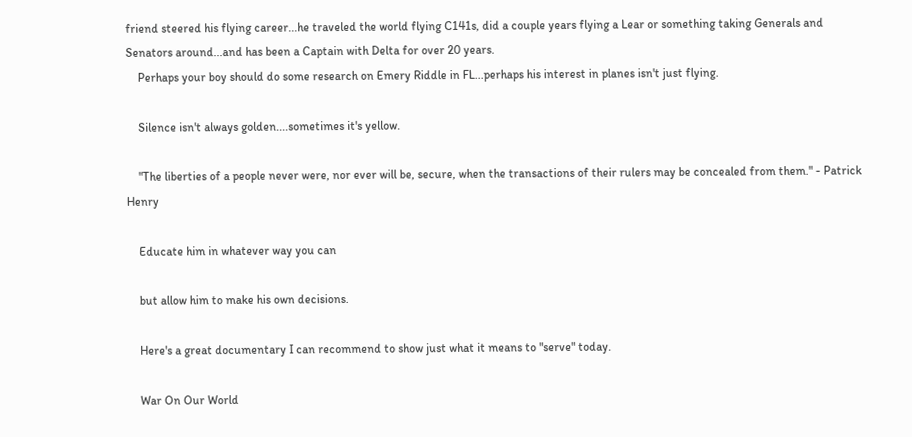friend steered his flying career...he traveled the world flying C141s, did a couple years flying a Lear or something taking Generals and Senators around...and has been a Captain with Delta for over 20 years.
    Perhaps your boy should do some research on Emery Riddle in FL...perhaps his interest in planes isn't just flying.

    Silence isn't always golden....sometimes it's yellow.

    "The liberties of a people never were, nor ever will be, secure, when the transactions of their rulers may be concealed from them." - Patrick Henry

    Educate him in whatever way you can

    but allow him to make his own decisions.

    Here's a great documentary I can recommend to show just what it means to "serve" today.

    War On Our World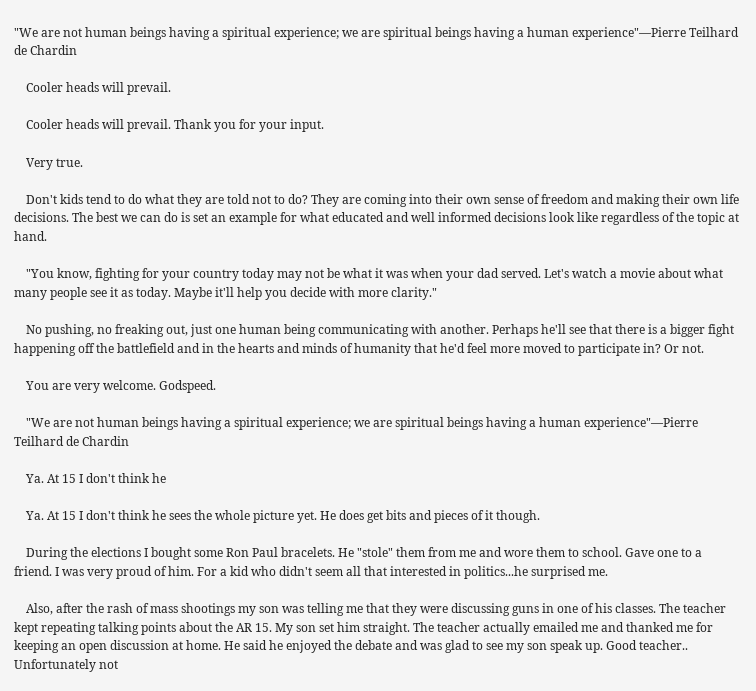"We are not human beings having a spiritual experience; we are spiritual beings having a human experience"—Pierre Teilhard de Chardin

    Cooler heads will prevail.

    Cooler heads will prevail. Thank you for your input.

    Very true.

    Don't kids tend to do what they are told not to do? They are coming into their own sense of freedom and making their own life decisions. The best we can do is set an example for what educated and well informed decisions look like regardless of the topic at hand.

    "You know, fighting for your country today may not be what it was when your dad served. Let's watch a movie about what many people see it as today. Maybe it'll help you decide with more clarity."

    No pushing, no freaking out, just one human being communicating with another. Perhaps he'll see that there is a bigger fight happening off the battlefield and in the hearts and minds of humanity that he'd feel more moved to participate in? Or not.

    You are very welcome. Godspeed.

    "We are not human beings having a spiritual experience; we are spiritual beings having a human experience"—Pierre Teilhard de Chardin

    Ya. At 15 I don't think he

    Ya. At 15 I don't think he sees the whole picture yet. He does get bits and pieces of it though.

    During the elections I bought some Ron Paul bracelets. He "stole" them from me and wore them to school. Gave one to a friend. I was very proud of him. For a kid who didn't seem all that interested in politics...he surprised me.

    Also, after the rash of mass shootings my son was telling me that they were discussing guns in one of his classes. The teacher kept repeating talking points about the AR 15. My son set him straight. The teacher actually emailed me and thanked me for keeping an open discussion at home. He said he enjoyed the debate and was glad to see my son speak up. Good teacher.. Unfortunately not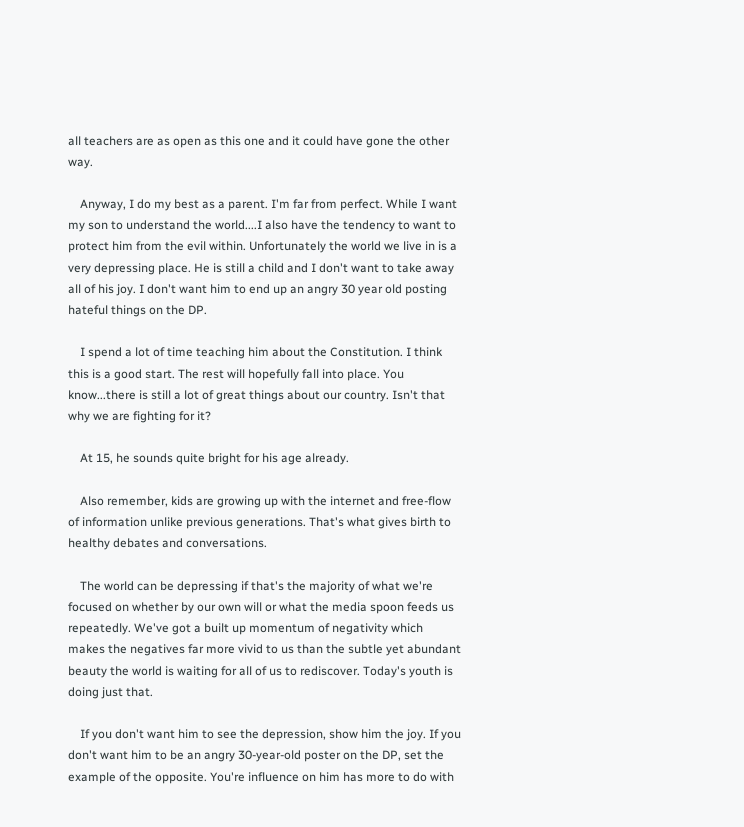all teachers are as open as this one and it could have gone the other way.

    Anyway, I do my best as a parent. I'm far from perfect. While I want my son to understand the world....I also have the tendency to want to protect him from the evil within. Unfortunately the world we live in is a very depressing place. He is still a child and I don't want to take away all of his joy. I don't want him to end up an angry 30 year old posting hateful things on the DP.

    I spend a lot of time teaching him about the Constitution. I think this is a good start. The rest will hopefully fall into place. You know...there is still a lot of great things about our country. Isn't that why we are fighting for it?

    At 15, he sounds quite bright for his age already.

    Also remember, kids are growing up with the internet and free-flow of information unlike previous generations. That's what gives birth to healthy debates and conversations.

    The world can be depressing if that's the majority of what we're focused on whether by our own will or what the media spoon feeds us repeatedly. We've got a built up momentum of negativity which makes the negatives far more vivid to us than the subtle yet abundant beauty the world is waiting for all of us to rediscover. Today's youth is doing just that.

    If you don't want him to see the depression, show him the joy. If you don't want him to be an angry 30-year-old poster on the DP, set the example of the opposite. You're influence on him has more to do with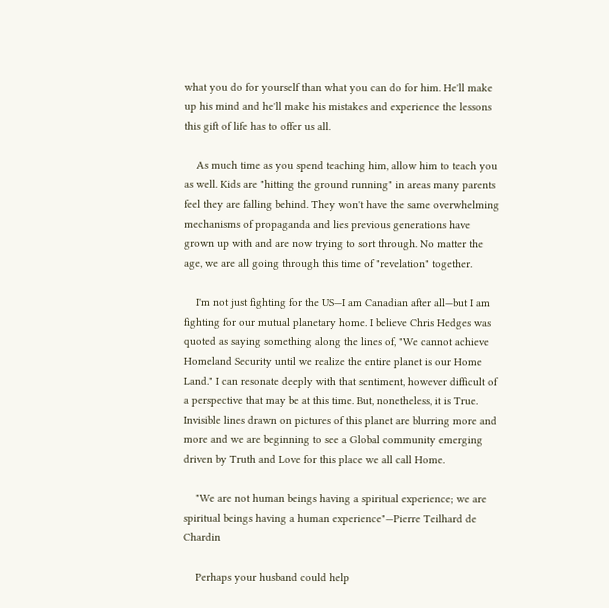what you do for yourself than what you can do for him. He'll make up his mind and he'll make his mistakes and experience the lessons this gift of life has to offer us all.

    As much time as you spend teaching him, allow him to teach you as well. Kids are "hitting the ground running" in areas many parents feel they are falling behind. They won't have the same overwhelming mechanisms of propaganda and lies previous generations have grown up with and are now trying to sort through. No matter the age, we are all going through this time of "revelation" together.

    I'm not just fighting for the US—I am Canadian after all—but I am fighting for our mutual planetary home. I believe Chris Hedges was quoted as saying something along the lines of, "We cannot achieve Homeland Security until we realize the entire planet is our Home Land." I can resonate deeply with that sentiment, however difficult of a perspective that may be at this time. But, nonetheless, it is True. Invisible lines drawn on pictures of this planet are blurring more and more and we are beginning to see a Global community emerging driven by Truth and Love for this place we all call Home.

    "We are not human beings having a spiritual experience; we are spiritual beings having a human experience"—Pierre Teilhard de Chardin

    Perhaps your husband could help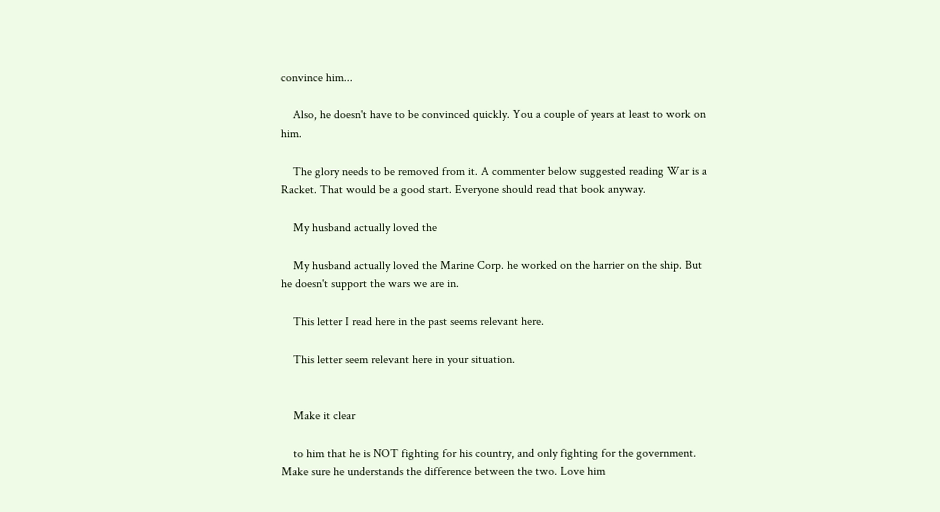convince him...

    Also, he doesn't have to be convinced quickly. You a couple of years at least to work on him.

    The glory needs to be removed from it. A commenter below suggested reading War is a Racket. That would be a good start. Everyone should read that book anyway.

    My husband actually loved the

    My husband actually loved the Marine Corp. he worked on the harrier on the ship. But he doesn't support the wars we are in.

    This letter I read here in the past seems relevant here.

    This letter seem relevant here in your situation.


    Make it clear

    to him that he is NOT fighting for his country, and only fighting for the government. Make sure he understands the difference between the two. Love him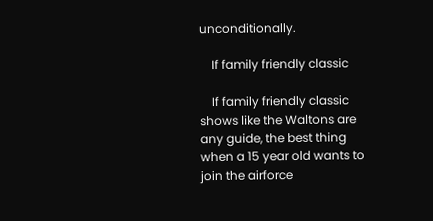unconditionally.

    If family friendly classic

    If family friendly classic shows like the Waltons are any guide, the best thing when a 15 year old wants to join the airforce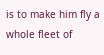is to make him fly a whole fleet of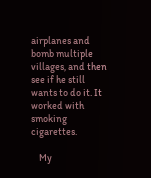airplanes and bomb multiple villages, and then see if he still wants to do it. It worked with smoking cigarettes.

    My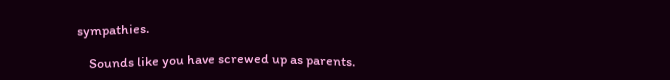sympathies.

    Sounds like you have screwed up as parents.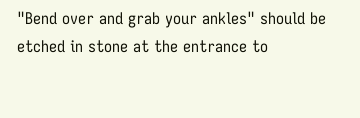"Bend over and grab your ankles" should be etched in stone at the entrance to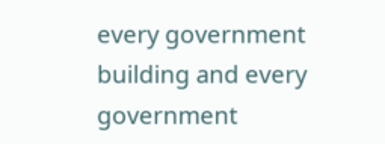every government building and every government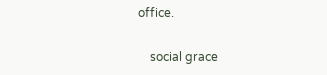office.

    social grace